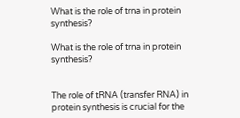What is the role of trna in protein synthesis?

What is the role of trna in protein synthesis?


The role of tRNA (transfer RNA) in protein synthesis is crucial for the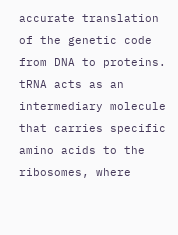accurate translation of the genetic code from DNA to proteins. tRNA acts as an intermediary molecule that carries specific amino acids to the ribosomes, where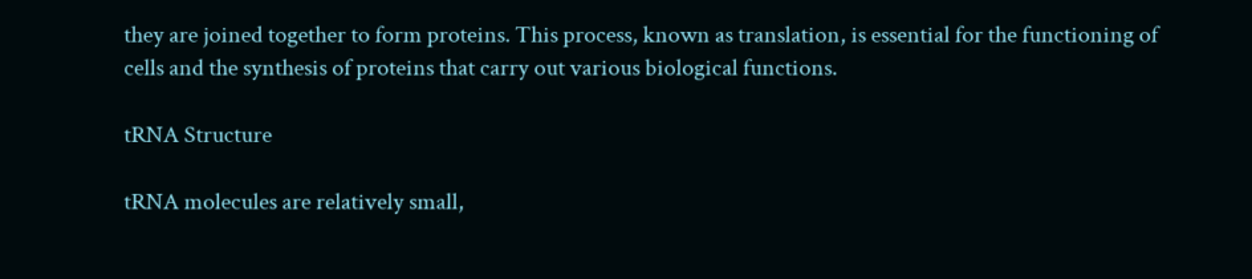they are joined together to form proteins. This process, known as translation, is essential for the functioning of cells and the synthesis of proteins that carry out various biological functions.

tRNA Structure

tRNA molecules are relatively small,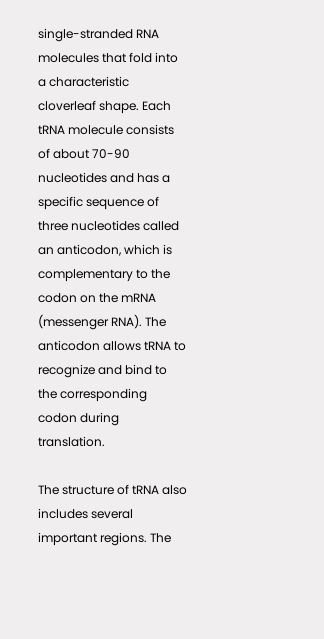single-stranded RNA molecules that fold into a characteristic cloverleaf shape. Each tRNA molecule consists of about 70-90 nucleotides and has a specific sequence of three nucleotides called an anticodon, which is complementary to the codon on the mRNA (messenger RNA). The anticodon allows tRNA to recognize and bind to the corresponding codon during translation.

The structure of tRNA also includes several important regions. The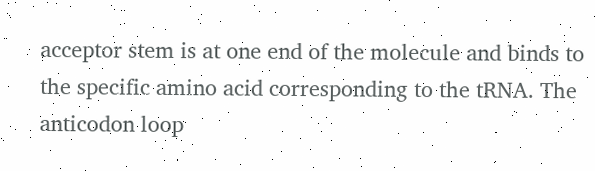acceptor stem is at one end of the molecule and binds to the specific amino acid corresponding to the tRNA. The anticodon loop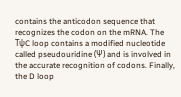contains the anticodon sequence that recognizes the codon on the mRNA. The TψC loop contains a modified nucleotide called pseudouridine (Ψ) and is involved in the accurate recognition of codons. Finally, the D loop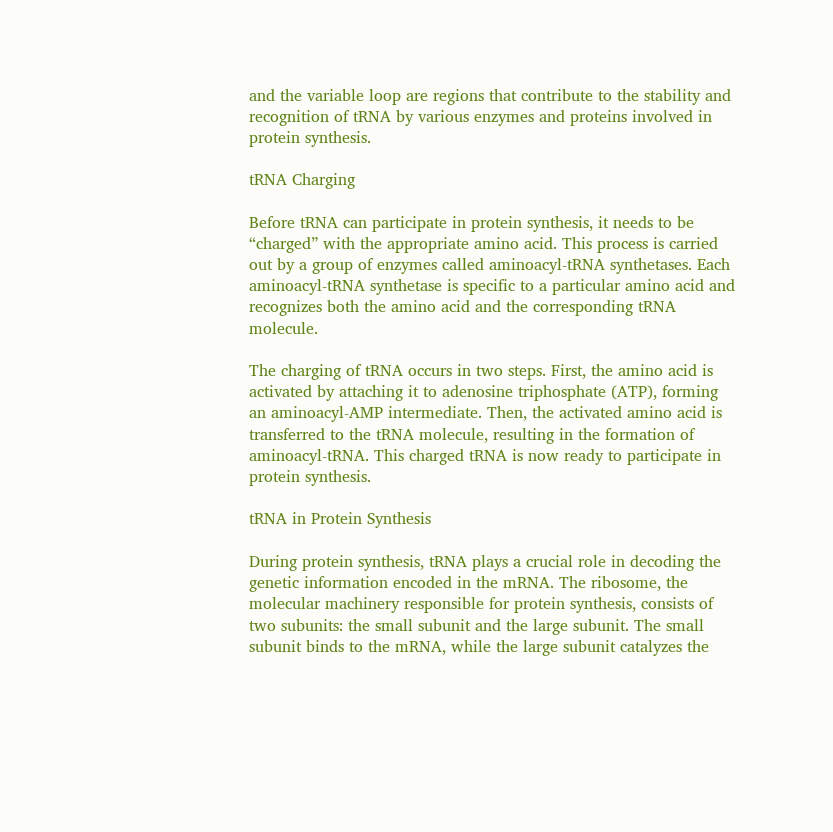and the variable loop are regions that contribute to the stability and recognition of tRNA by various enzymes and proteins involved in protein synthesis.

tRNA Charging

Before tRNA can participate in protein synthesis, it needs to be “charged” with the appropriate amino acid. This process is carried out by a group of enzymes called aminoacyl-tRNA synthetases. Each aminoacyl-tRNA synthetase is specific to a particular amino acid and recognizes both the amino acid and the corresponding tRNA molecule.

The charging of tRNA occurs in two steps. First, the amino acid is activated by attaching it to adenosine triphosphate (ATP), forming an aminoacyl-AMP intermediate. Then, the activated amino acid is transferred to the tRNA molecule, resulting in the formation of aminoacyl-tRNA. This charged tRNA is now ready to participate in protein synthesis.

tRNA in Protein Synthesis

During protein synthesis, tRNA plays a crucial role in decoding the genetic information encoded in the mRNA. The ribosome, the molecular machinery responsible for protein synthesis, consists of two subunits: the small subunit and the large subunit. The small subunit binds to the mRNA, while the large subunit catalyzes the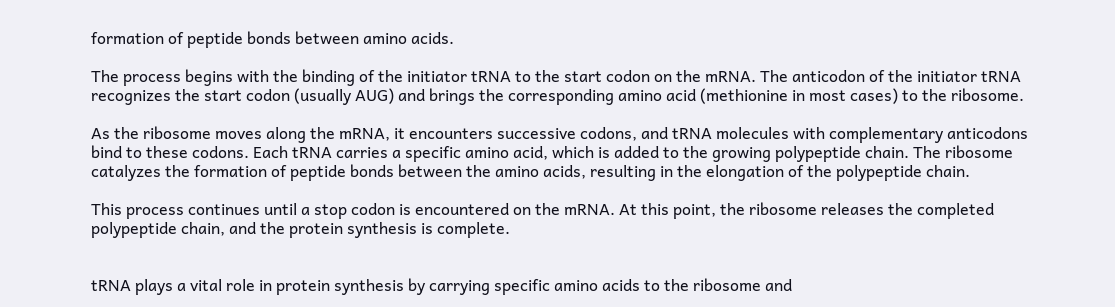formation of peptide bonds between amino acids.

The process begins with the binding of the initiator tRNA to the start codon on the mRNA. The anticodon of the initiator tRNA recognizes the start codon (usually AUG) and brings the corresponding amino acid (methionine in most cases) to the ribosome.

As the ribosome moves along the mRNA, it encounters successive codons, and tRNA molecules with complementary anticodons bind to these codons. Each tRNA carries a specific amino acid, which is added to the growing polypeptide chain. The ribosome catalyzes the formation of peptide bonds between the amino acids, resulting in the elongation of the polypeptide chain.

This process continues until a stop codon is encountered on the mRNA. At this point, the ribosome releases the completed polypeptide chain, and the protein synthesis is complete.


tRNA plays a vital role in protein synthesis by carrying specific amino acids to the ribosome and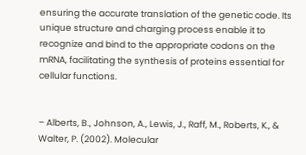ensuring the accurate translation of the genetic code. Its unique structure and charging process enable it to recognize and bind to the appropriate codons on the mRNA, facilitating the synthesis of proteins essential for cellular functions.


– Alberts, B., Johnson, A., Lewis, J., Raff, M., Roberts, K., & Walter, P. (2002). Molecular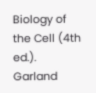Biology of the Cell (4th ed.). Garland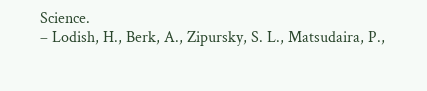Science.
– Lodish, H., Berk, A., Zipursky, S. L., Matsudaira, P.,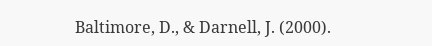Baltimore, D., & Darnell, J. (2000).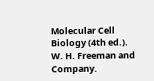Molecular Cell Biology (4th ed.). W. H. Freeman and Company.